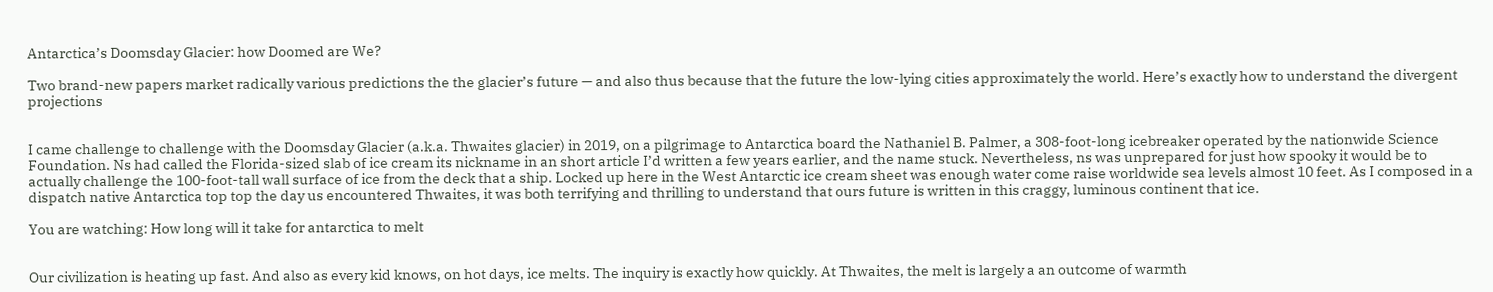Antarctica’s Doomsday Glacier: how Doomed are We?

Two brand-new papers market radically various predictions the the glacier’s future — and also thus because that the future the low-lying cities approximately the world. Here’s exactly how to understand the divergent projections


I came challenge to challenge with the Doomsday Glacier (a.k.a. Thwaites glacier) in 2019, on a pilgrimage to Antarctica board the Nathaniel B. Palmer, a 308-foot-long icebreaker operated by the nationwide Science Foundation. Ns had called the Florida-sized slab of ice cream its nickname in an short article I’d written a few years earlier, and the name stuck. Nevertheless, ns was unprepared for just how spooky it would be to actually challenge the 100-foot-tall wall surface of ice from the deck that a ship. Locked up here in the West Antarctic ice cream sheet was enough water come raise worldwide sea levels almost 10 feet. As I composed in a dispatch native Antarctica top top the day us encountered Thwaites, it was both terrifying and thrilling to understand that ours future is written in this craggy, luminous continent that ice.

You are watching: How long will it take for antarctica to melt


Our civilization is heating up fast. And also as every kid knows, on hot days, ice melts. The inquiry is exactly how quickly. At Thwaites, the melt is largely a an outcome of warmth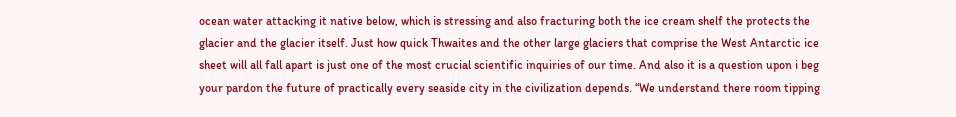ocean water attacking it native below, which is stressing and also fracturing both the ice cream shelf the protects the glacier and the glacier itself. Just how quick Thwaites and the other large glaciers that comprise the West Antarctic ice sheet will all fall apart is just one of the most crucial scientific inquiries of our time. And also it is a question upon i beg your pardon the future of practically every seaside city in the civilization depends. “We understand there room tipping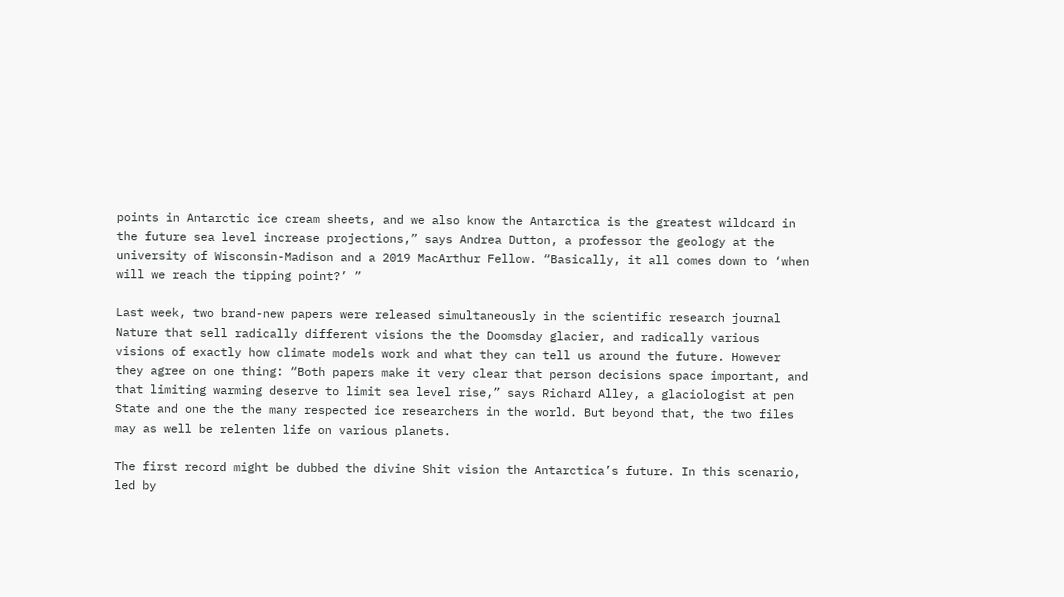points in Antarctic ice cream sheets, and we also know the Antarctica is the greatest wildcard in the future sea level increase projections,” says Andrea Dutton, a professor the geology at the university of Wisconsin-Madison and a 2019 MacArthur Fellow. “Basically, it all comes down to ‘when will we reach the tipping point?’ ”

Last week, two brand-new papers were released simultaneously in the scientific research journal Nature that sell radically different visions the the Doomsday glacier, and radically various visions of exactly how climate models work and what they can tell us around the future. However they agree on one thing: “Both papers make it very clear that person decisions space important, and that limiting warming deserve to limit sea level rise,” says Richard Alley, a glaciologist at pen State and one the the many respected ice researchers in the world. But beyond that, the two files may as well be relenten life on various planets.

The first record might be dubbed the divine Shit vision the Antarctica’s future. In this scenario, led by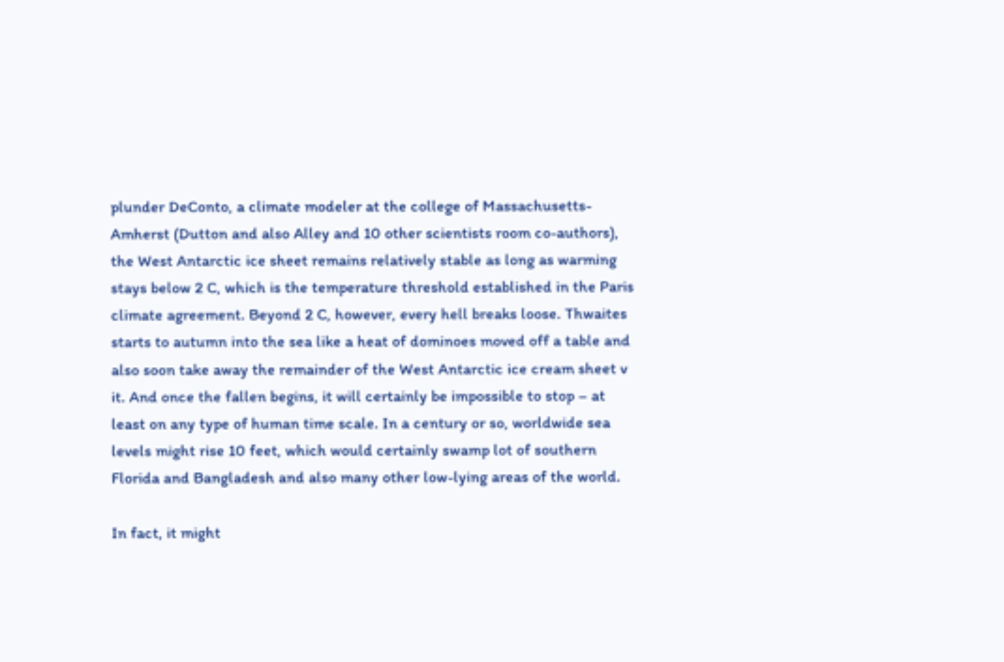plunder DeConto, a climate modeler at the college of Massachusetts-Amherst (Dutton and also Alley and 10 other scientists room co-authors), the West Antarctic ice sheet remains relatively stable as long as warming stays below 2 C, which is the temperature threshold established in the Paris climate agreement. Beyond 2 C, however, every hell breaks loose. Thwaites starts to autumn into the sea like a heat of dominoes moved off a table and also soon take away the remainder of the West Antarctic ice cream sheet v it. And once the fallen begins, it will certainly be impossible to stop – at least on any type of human time scale. In a century or so, worldwide sea levels might rise 10 feet, which would certainly swamp lot of southern Florida and Bangladesh and also many other low-lying areas of the world.

In fact, it might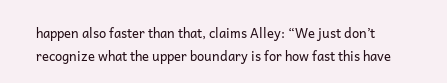happen also faster than that, claims Alley: “We just don’t recognize what the upper boundary is for how fast this have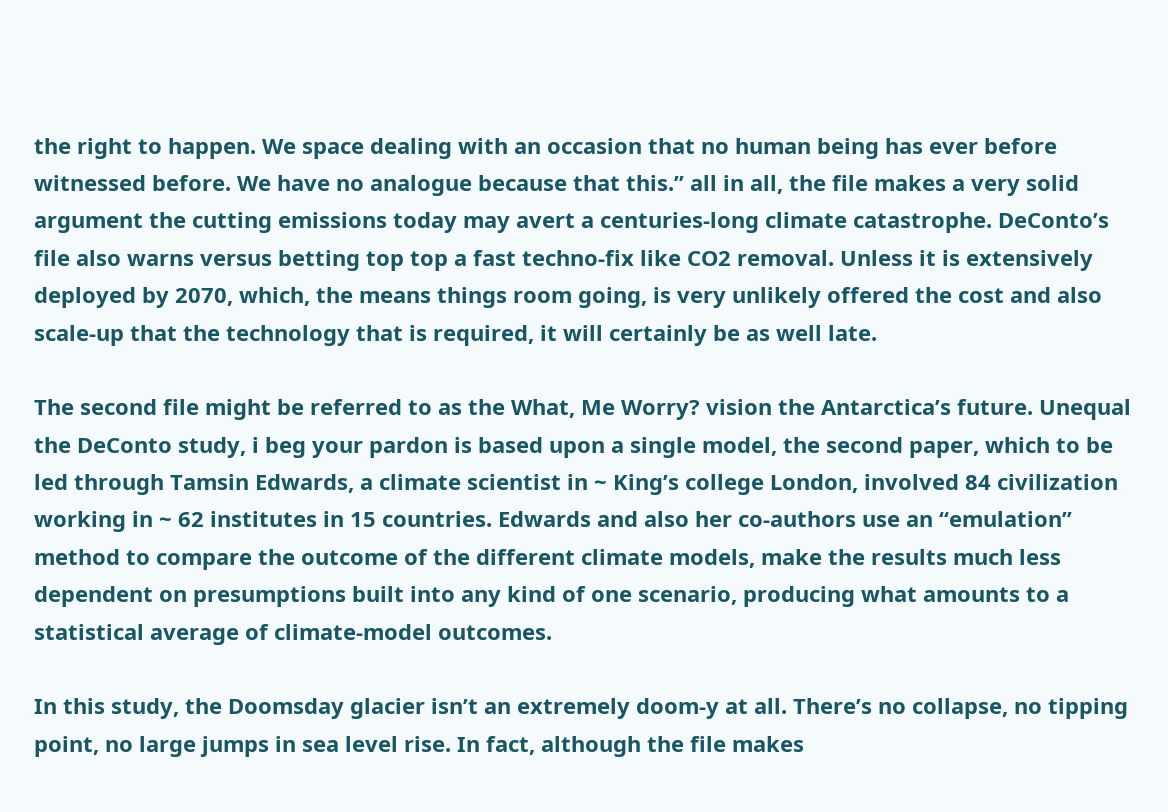the right to happen. We space dealing with an occasion that no human being has ever before witnessed before. We have no analogue because that this.” all in all, the file makes a very solid argument the cutting emissions today may avert a centuries-long climate catastrophe. DeConto’s file also warns versus betting top top a fast techno-fix like CO2 removal. Unless it is extensively deployed by 2070, which, the means things room going, is very unlikely offered the cost and also scale-up that the technology that is required, it will certainly be as well late.

The second file might be referred to as the What, Me Worry? vision the Antarctica’s future. Unequal the DeConto study, i beg your pardon is based upon a single model, the second paper, which to be led through Tamsin Edwards, a climate scientist in ~ King’s college London, involved 84 civilization working in ~ 62 institutes in 15 countries. Edwards and also her co-authors use an “emulation” method to compare the outcome of the different climate models, make the results much less dependent on presumptions built into any kind of one scenario, producing what amounts to a statistical average of climate-model outcomes.

In this study, the Doomsday glacier isn’t an extremely doom-y at all. There’s no collapse, no tipping point, no large jumps in sea level rise. In fact, although the file makes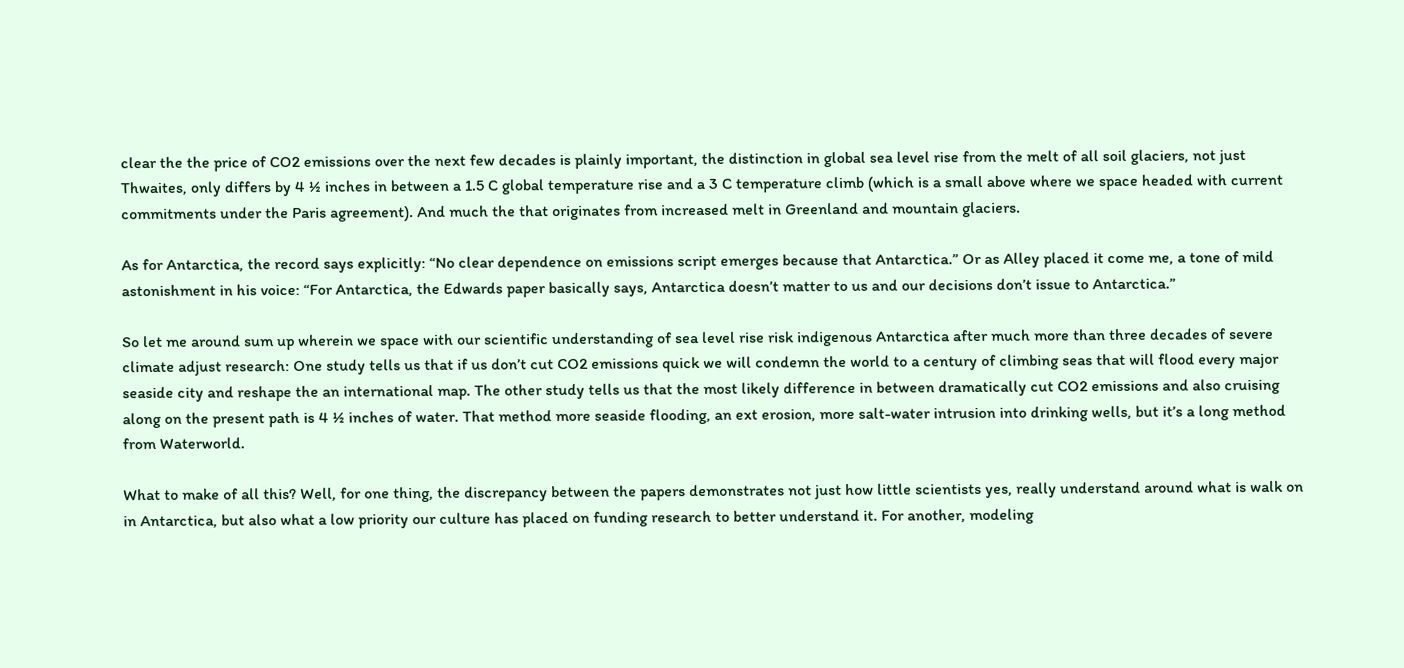clear the the price of CO2 emissions over the next few decades is plainly important, the distinction in global sea level rise from the melt of all soil glaciers, not just Thwaites, only differs by 4 ½ inches in between a 1.5 C global temperature rise and a 3 C temperature climb (which is a small above where we space headed with current commitments under the Paris agreement). And much the that originates from increased melt in Greenland and mountain glaciers.

As for Antarctica, the record says explicitly: “No clear dependence on emissions script emerges because that Antarctica.” Or as Alley placed it come me, a tone of mild astonishment in his voice: “For Antarctica, the Edwards paper basically says, Antarctica doesn’t matter to us and our decisions don’t issue to Antarctica.”

So let me around sum up wherein we space with our scientific understanding of sea level rise risk indigenous Antarctica after much more than three decades of severe climate adjust research: One study tells us that if us don’t cut CO2 emissions quick we will condemn the world to a century of climbing seas that will flood every major seaside city and reshape the an international map. The other study tells us that the most likely difference in between dramatically cut CO2 emissions and also cruising along on the present path is 4 ½ inches of water. That method more seaside flooding, an ext erosion, more salt-water intrusion into drinking wells, but it’s a long method from Waterworld.

What to make of all this? Well, for one thing, the discrepancy between the papers demonstrates not just how little scientists yes, really understand around what is walk on in Antarctica, but also what a low priority our culture has placed on funding research to better understand it. For another, modeling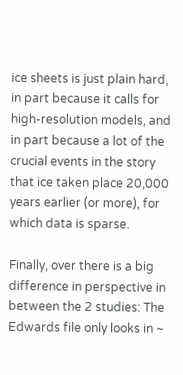ice sheets is just plain hard, in part because it calls for high-resolution models, and in part because a lot of the crucial events in the story that ice taken place 20,000 years earlier (or more), for which data is sparse.

Finally, over there is a big difference in perspective in between the 2 studies: The Edwards file only looks in ~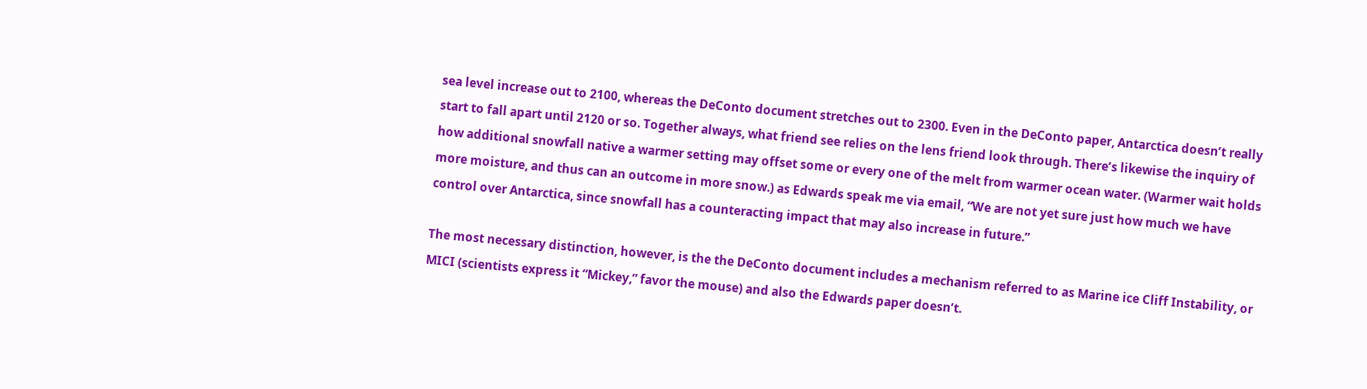sea level increase out to 2100, whereas the DeConto document stretches out to 2300. Even in the DeConto paper, Antarctica doesn’t really start to fall apart until 2120 or so. Together always, what friend see relies on the lens friend look through. There’s likewise the inquiry of how additional snowfall native a warmer setting may offset some or every one of the melt from warmer ocean water. (Warmer wait holds more moisture, and thus can an outcome in more snow.) as Edwards speak me via email, “We are not yet sure just how much we have control over Antarctica, since snowfall has a counteracting impact that may also increase in future.”

The most necessary distinction, however, is the the DeConto document includes a mechanism referred to as Marine ice Cliff Instability, or MICI (scientists express it “Mickey,” favor the mouse) and also the Edwards paper doesn’t.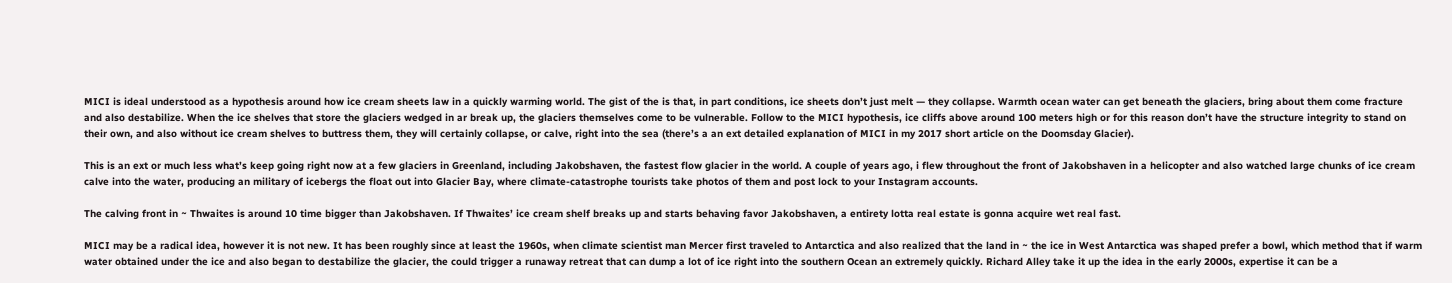MICI is ideal understood as a hypothesis around how ice cream sheets law in a quickly warming world. The gist of the is that, in part conditions, ice sheets don’t just melt — they collapse. Warmth ocean water can get beneath the glaciers, bring about them come fracture and also destabilize. When the ice shelves that store the glaciers wedged in ar break up, the glaciers themselves come to be vulnerable. Follow to the MICI hypothesis, ice cliffs above around 100 meters high or for this reason don’t have the structure integrity to stand on their own, and also without ice cream shelves to buttress them, they will certainly collapse, or calve, right into the sea (there’s a an ext detailed explanation of MICI in my 2017 short article on the Doomsday Glacier).

This is an ext or much less what’s keep going right now at a few glaciers in Greenland, including Jakobshaven, the fastest flow glacier in the world. A couple of years ago, i flew throughout the front of Jakobshaven in a helicopter and also watched large chunks of ice cream calve into the water, producing an military of icebergs the float out into Glacier Bay, where climate-catastrophe tourists take photos of them and post lock to your Instagram accounts.

The calving front in ~ Thwaites is around 10 time bigger than Jakobshaven. If Thwaites’ ice cream shelf breaks up and starts behaving favor Jakobshaven, a entirety lotta real estate is gonna acquire wet real fast.

MICI may be a radical idea, however it is not new. It has been roughly since at least the 1960s, when climate scientist man Mercer first traveled to Antarctica and also realized that the land in ~ the ice in West Antarctica was shaped prefer a bowl, which method that if warm water obtained under the ice and also began to destabilize the glacier, the could trigger a runaway retreat that can dump a lot of ice right into the southern Ocean an extremely quickly. Richard Alley take it up the idea in the early 2000s, expertise it can be a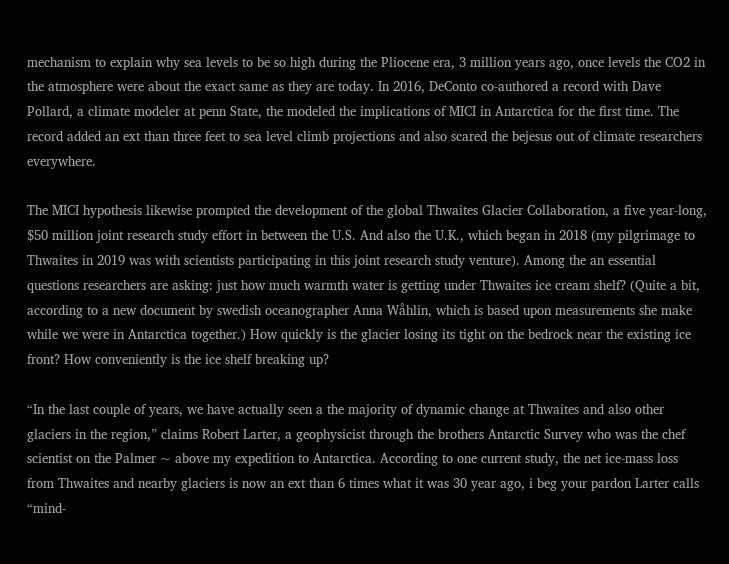mechanism to explain why sea levels to be so high during the Pliocene era, 3 million years ago, once levels the CO2 in the atmosphere were about the exact same as they are today. In 2016, DeConto co-authored a record with Dave Pollard, a climate modeler at penn State, the modeled the implications of MICI in Antarctica for the first time. The record added an ext than three feet to sea level climb projections and also scared the bejesus out of climate researchers everywhere.

The MICI hypothesis likewise prompted the development of the global Thwaites Glacier Collaboration, a five year-long, $50 million joint research study effort in between the U.S. And also the U.K., which began in 2018 (my pilgrimage to Thwaites in 2019 was with scientists participating in this joint research study venture). Among the an essential questions researchers are asking: just how much warmth water is getting under Thwaites ice cream shelf? (Quite a bit, according to a new document by swedish oceanographer Anna Wåhlin, which is based upon measurements she make while we were in Antarctica together.) How quickly is the glacier losing its tight on the bedrock near the existing ice front? How conveniently is the ice shelf breaking up?

“In the last couple of years, we have actually seen a the majority of dynamic change at Thwaites and also other glaciers in the region,” claims Robert Larter, a geophysicist through the brothers Antarctic Survey who was the chef scientist on the Palmer ~ above my expedition to Antarctica. According to one current study, the net ice-mass loss from Thwaites and nearby glaciers is now an ext than 6 times what it was 30 year ago, i beg your pardon Larter calls “mind-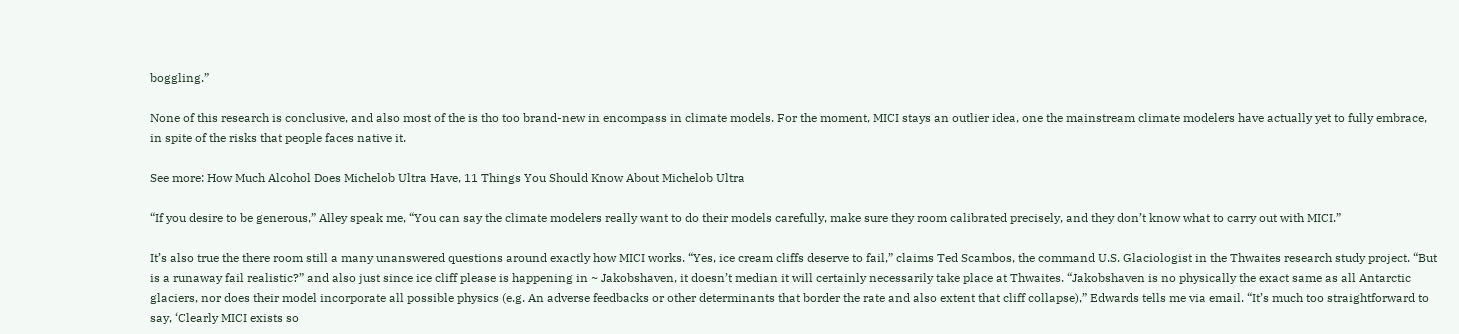boggling.”

None of this research is conclusive, and also most of the is tho too brand-new in encompass in climate models. For the moment, MICI stays an outlier idea, one the mainstream climate modelers have actually yet to fully embrace, in spite of the risks that people faces native it.

See more: How Much Alcohol Does Michelob Ultra Have, 11 Things You Should Know About Michelob Ultra

“If you desire to be generous,” Alley speak me, “You can say the climate modelers really want to do their models carefully, make sure they room calibrated precisely, and they don’t know what to carry out with MICI.”

It’s also true the there room still a many unanswered questions around exactly how MICI works. “Yes, ice cream cliffs deserve to fail,” claims Ted Scambos, the command U.S. Glaciologist in the Thwaites research study project. “But is a runaway fail realistic?” and also just since ice cliff please is happening in ~ Jakobshaven, it doesn’t median it will certainly necessarily take place at Thwaites. “Jakobshaven is no physically the exact same as all Antarctic glaciers, nor does their model incorporate all possible physics (e.g. An adverse feedbacks or other determinants that border the rate and also extent that cliff collapse),” Edwards tells me via email. “It’s much too straightforward to say, ‘Clearly MICI exists so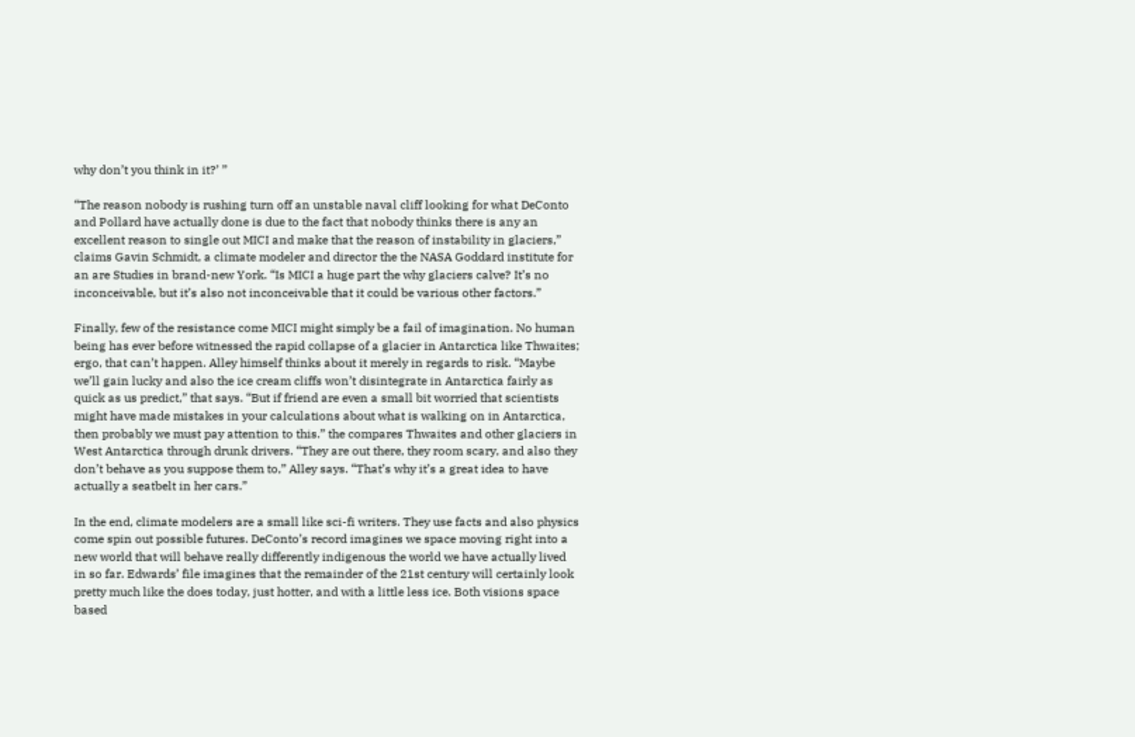why don’t you think in it?’ ”

“The reason nobody is rushing turn off an unstable naval cliff looking for what DeConto and Pollard have actually done is due to the fact that nobody thinks there is any an excellent reason to single out MICI and make that the reason of instability in glaciers,” claims Gavin Schmidt, a climate modeler and director the the NASA Goddard institute for an are Studies in brand-new York. “Is MICI a huge part the why glaciers calve? It’s no inconceivable, but it’s also not inconceivable that it could be various other factors.”

Finally, few of the resistance come MICI might simply be a fail of imagination. No human being has ever before witnessed the rapid collapse of a glacier in Antarctica like Thwaites; ergo, that can’t happen. Alley himself thinks about it merely in regards to risk. “Maybe we’ll gain lucky and also the ice cream cliffs won’t disintegrate in Antarctica fairly as quick as us predict,” that says. “But if friend are even a small bit worried that scientists might have made mistakes in your calculations about what is walking on in Antarctica, then probably we must pay attention to this.” the compares Thwaites and other glaciers in West Antarctica through drunk drivers. “They are out there, they room scary, and also they don’t behave as you suppose them to,” Alley says. “That’s why it’s a great idea to have actually a seatbelt in her cars.”

In the end, climate modelers are a small like sci-fi writers. They use facts and also physics come spin out possible futures. DeConto’s record imagines we space moving right into a new world that will behave really differently indigenous the world we have actually lived in so far. Edwards’ file imagines that the remainder of the 21st century will certainly look pretty much like the does today, just hotter, and with a little less ice. Both visions space based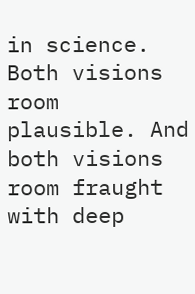in science. Both visions room plausible. And both visions room fraught with deep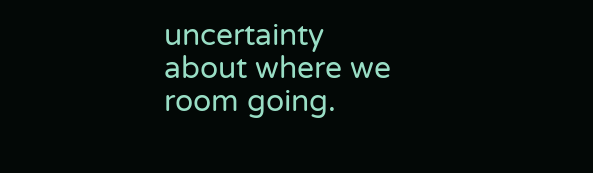uncertainty about where we room going.